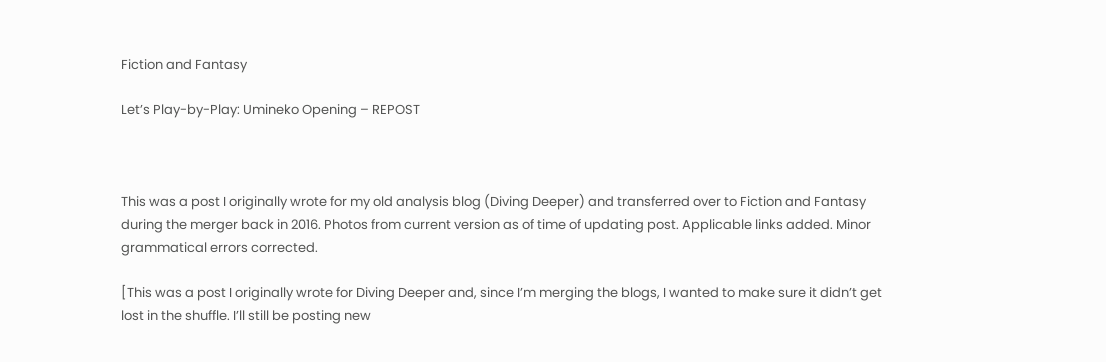Fiction and Fantasy

Let’s Play-by-Play: Umineko Opening – REPOST



This was a post I originally wrote for my old analysis blog (Diving Deeper) and transferred over to Fiction and Fantasy during the merger back in 2016. Photos from current version as of time of updating post. Applicable links added. Minor grammatical errors corrected.

[This was a post I originally wrote for Diving Deeper and, since I’m merging the blogs, I wanted to make sure it didn’t get lost in the shuffle. I’ll still be posting new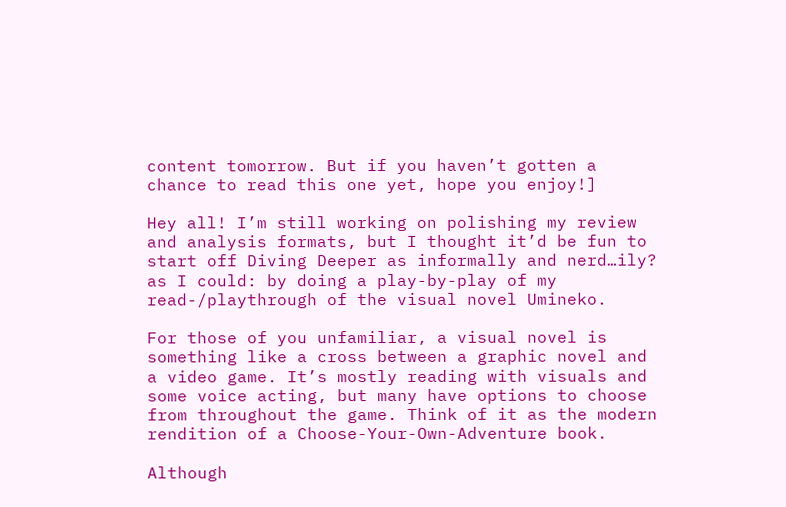content tomorrow. But if you haven’t gotten a chance to read this one yet, hope you enjoy!]

Hey all! I’m still working on polishing my review and analysis formats, but I thought it’d be fun to start off Diving Deeper as informally and nerd…ily? as I could: by doing a play-by-play of my read-/playthrough of the visual novel Umineko.

For those of you unfamiliar, a visual novel is something like a cross between a graphic novel and a video game. It’s mostly reading with visuals and some voice acting, but many have options to choose from throughout the game. Think of it as the modern rendition of a Choose-Your-Own-Adventure book.

Although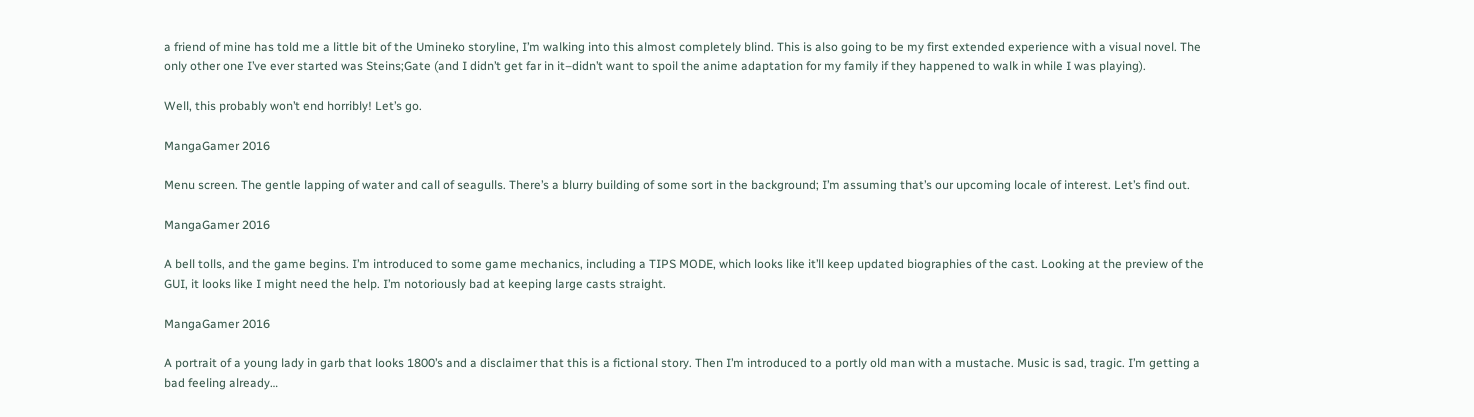a friend of mine has told me a little bit of the Umineko storyline, I’m walking into this almost completely blind. This is also going to be my first extended experience with a visual novel. The only other one I’ve ever started was Steins;Gate (and I didn’t get far in it–didn’t want to spoil the anime adaptation for my family if they happened to walk in while I was playing).

Well, this probably won’t end horribly! Let’s go.

MangaGamer 2016

Menu screen. The gentle lapping of water and call of seagulls. There’s a blurry building of some sort in the background; I’m assuming that’s our upcoming locale of interest. Let’s find out.

MangaGamer 2016

A bell tolls, and the game begins. I’m introduced to some game mechanics, including a TIPS MODE, which looks like it’ll keep updated biographies of the cast. Looking at the preview of the GUI, it looks like I might need the help. I’m notoriously bad at keeping large casts straight.

MangaGamer 2016

A portrait of a young lady in garb that looks 1800’s and a disclaimer that this is a fictional story. Then I’m introduced to a portly old man with a mustache. Music is sad, tragic. I’m getting a bad feeling already…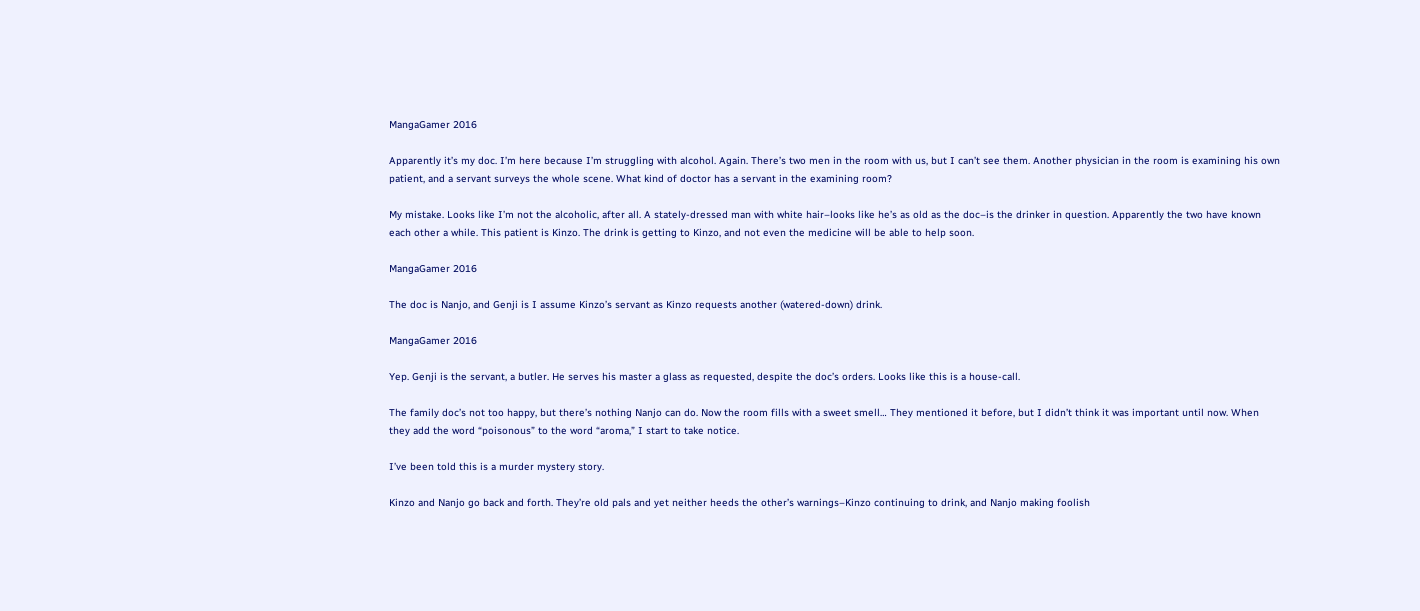MangaGamer 2016

Apparently it’s my doc. I’m here because I’m struggling with alcohol. Again. There’s two men in the room with us, but I can’t see them. Another physician in the room is examining his own patient, and a servant surveys the whole scene. What kind of doctor has a servant in the examining room?

My mistake. Looks like I’m not the alcoholic, after all. A stately-dressed man with white hair–looks like he’s as old as the doc–is the drinker in question. Apparently the two have known each other a while. This patient is Kinzo. The drink is getting to Kinzo, and not even the medicine will be able to help soon.

MangaGamer 2016

The doc is Nanjo, and Genji is I assume Kinzo’s servant as Kinzo requests another (watered-down) drink.

MangaGamer 2016

Yep. Genji is the servant, a butler. He serves his master a glass as requested, despite the doc’s orders. Looks like this is a house-call.

The family doc’s not too happy, but there’s nothing Nanjo can do. Now the room fills with a sweet smell… They mentioned it before, but I didn’t think it was important until now. When they add the word “poisonous” to the word “aroma,” I start to take notice.

I’ve been told this is a murder mystery story.

Kinzo and Nanjo go back and forth. They’re old pals and yet neither heeds the other’s warnings–Kinzo continuing to drink, and Nanjo making foolish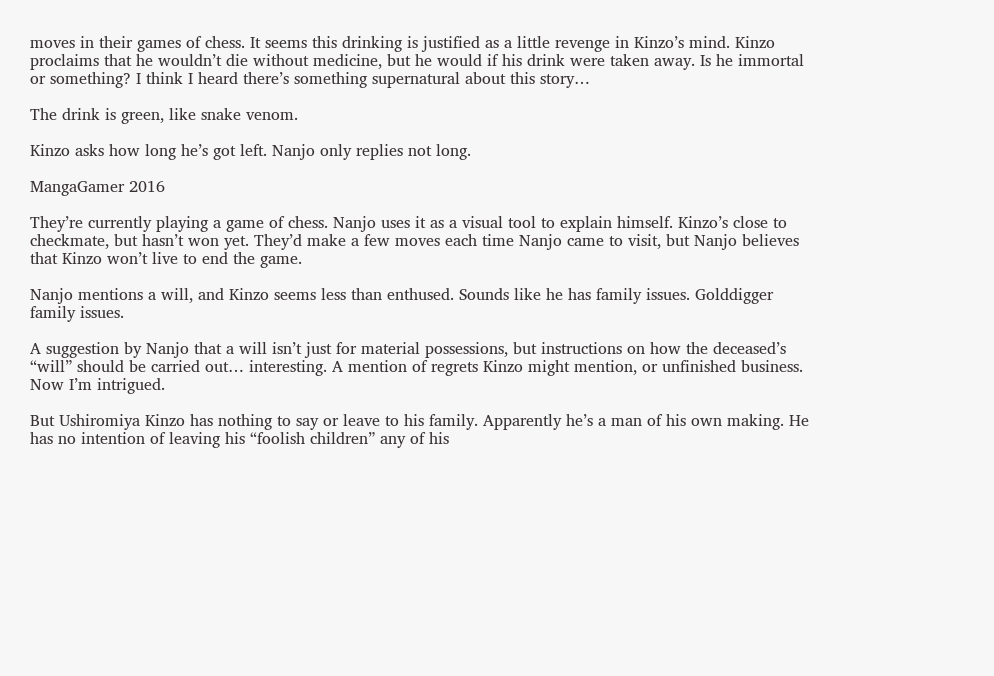moves in their games of chess. It seems this drinking is justified as a little revenge in Kinzo’s mind. Kinzo proclaims that he wouldn’t die without medicine, but he would if his drink were taken away. Is he immortal or something? I think I heard there’s something supernatural about this story…

The drink is green, like snake venom.

Kinzo asks how long he’s got left. Nanjo only replies not long.

MangaGamer 2016

They’re currently playing a game of chess. Nanjo uses it as a visual tool to explain himself. Kinzo’s close to checkmate, but hasn’t won yet. They’d make a few moves each time Nanjo came to visit, but Nanjo believes that Kinzo won’t live to end the game.

Nanjo mentions a will, and Kinzo seems less than enthused. Sounds like he has family issues. Golddigger family issues.

A suggestion by Nanjo that a will isn’t just for material possessions, but instructions on how the deceased’s “will” should be carried out… interesting. A mention of regrets Kinzo might mention, or unfinished business. Now I’m intrigued.

But Ushiromiya Kinzo has nothing to say or leave to his family. Apparently he’s a man of his own making. He has no intention of leaving his “foolish children” any of his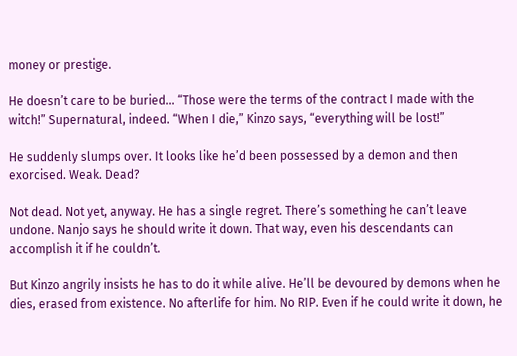money or prestige.

He doesn’t care to be buried… “Those were the terms of the contract I made with the witch!” Supernatural, indeed. “When I die,” Kinzo says, “everything will be lost!”

He suddenly slumps over. It looks like he’d been possessed by a demon and then exorcised. Weak. Dead?

Not dead. Not yet, anyway. He has a single regret. There’s something he can’t leave undone. Nanjo says he should write it down. That way, even his descendants can accomplish it if he couldn’t.

But Kinzo angrily insists he has to do it while alive. He’ll be devoured by demons when he dies, erased from existence. No afterlife for him. No RIP. Even if he could write it down, he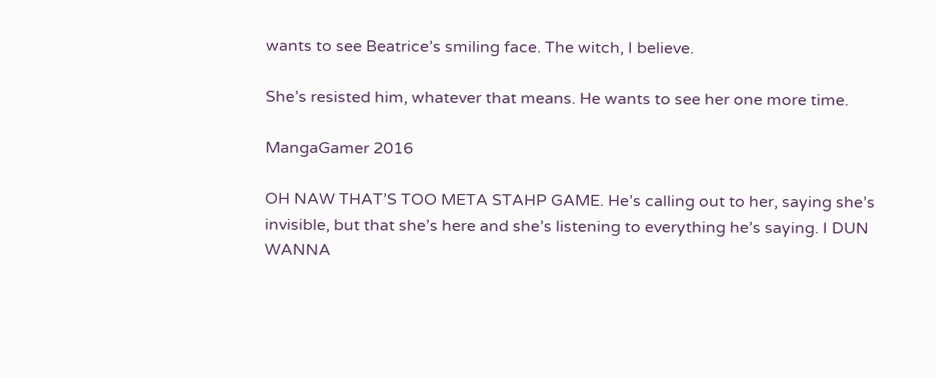wants to see Beatrice’s smiling face. The witch, I believe.

She’s resisted him, whatever that means. He wants to see her one more time.

MangaGamer 2016

OH NAW THAT’S TOO META STAHP GAME. He’s calling out to her, saying she’s invisible, but that she’s here and she’s listening to everything he’s saying. I DUN WANNA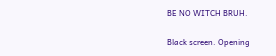BE NO WITCH BRUH.

Black screen. Opening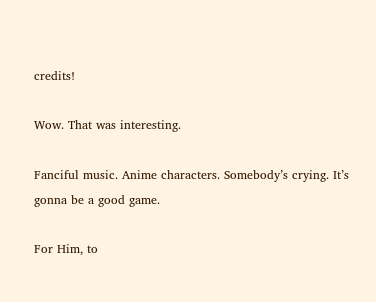credits!

Wow. That was interesting.

Fanciful music. Anime characters. Somebody’s crying. It’s gonna be a good game.

For Him, to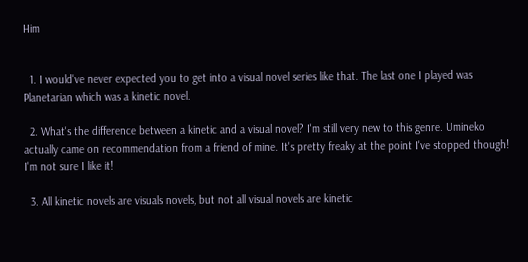Him


  1. I would've never expected you to get into a visual novel series like that. The last one I played was Planetarian which was a kinetic novel.

  2. What's the difference between a kinetic and a visual novel? I'm still very new to this genre. Umineko actually came on recommendation from a friend of mine. It's pretty freaky at the point I've stopped though! I'm not sure I like it!

  3. All kinetic novels are visuals novels, but not all visual novels are kinetic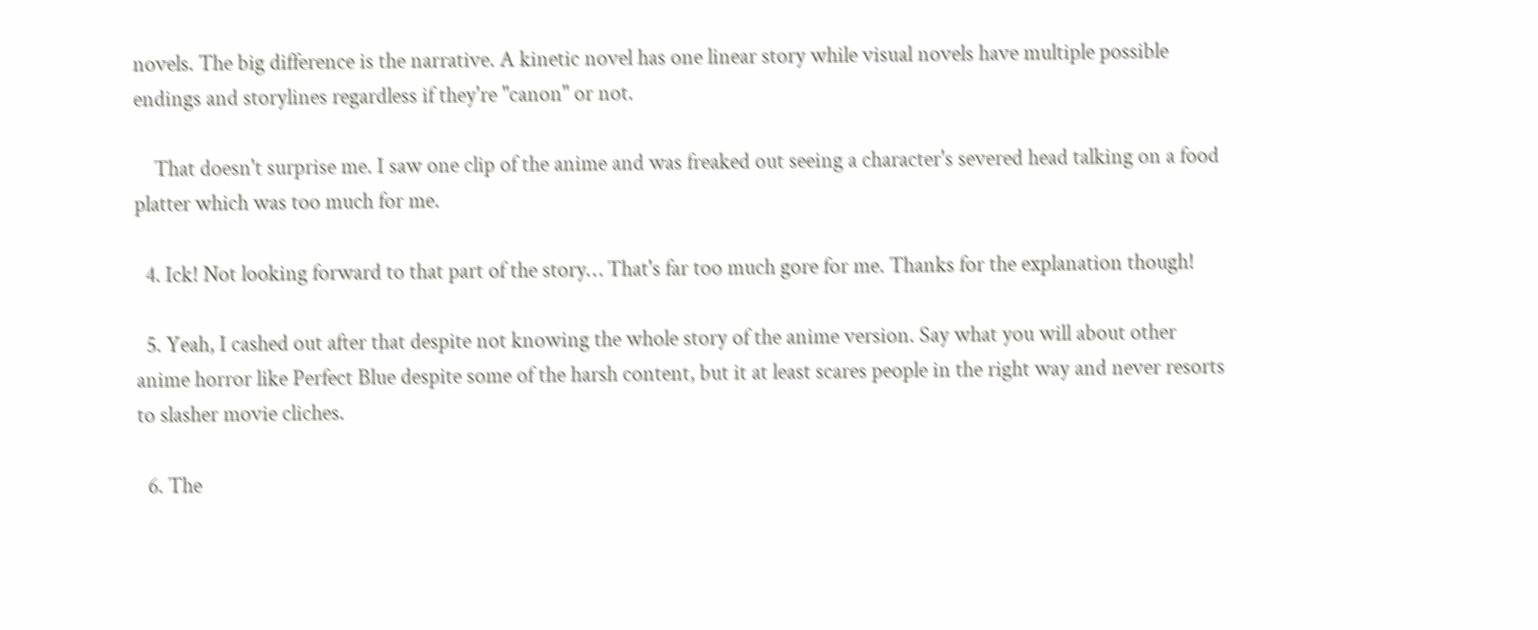novels. The big difference is the narrative. A kinetic novel has one linear story while visual novels have multiple possible endings and storylines regardless if they're "canon" or not.

    That doesn't surprise me. I saw one clip of the anime and was freaked out seeing a character's severed head talking on a food platter which was too much for me.

  4. Ick! Not looking forward to that part of the story… That's far too much gore for me. Thanks for the explanation though!

  5. Yeah, I cashed out after that despite not knowing the whole story of the anime version. Say what you will about other anime horror like Perfect Blue despite some of the harsh content, but it at least scares people in the right way and never resorts to slasher movie cliches.

  6. The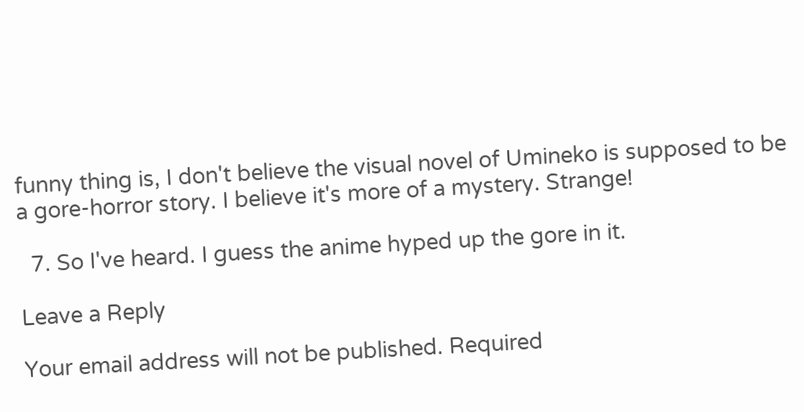funny thing is, I don't believe the visual novel of Umineko is supposed to be a gore-horror story. I believe it's more of a mystery. Strange!

  7. So I've heard. I guess the anime hyped up the gore in it.

Leave a Reply

Your email address will not be published. Required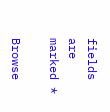fields are marked *

Browse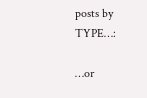posts by TYPE…:

…or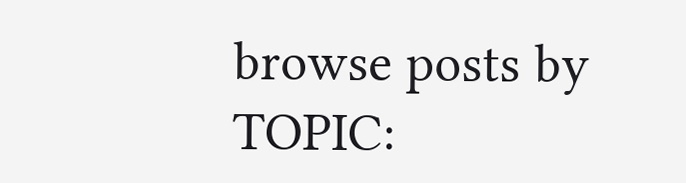browse posts by TOPIC: